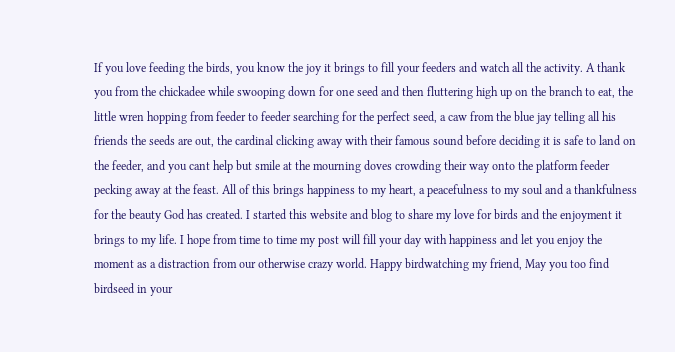If you love feeding the birds, you know the joy it brings to fill your feeders and watch all the activity. A thank you from the chickadee while swooping down for one seed and then fluttering high up on the branch to eat, the little wren hopping from feeder to feeder searching for the perfect seed, a caw from the blue jay telling all his friends the seeds are out, the cardinal clicking away with their famous sound before deciding it is safe to land on the feeder, and you cant help but smile at the mourning doves crowding their way onto the platform feeder pecking away at the feast. All of this brings happiness to my heart, a peacefulness to my soul and a thankfulness for the beauty God has created. I started this website and blog to share my love for birds and the enjoyment it brings to my life. I hope from time to time my post will fill your day with happiness and let you enjoy the moment as a distraction from our otherwise crazy world. Happy birdwatching my friend, May you too find birdseed in your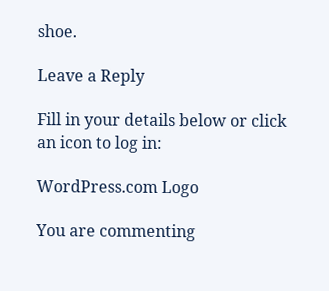shoe.

Leave a Reply

Fill in your details below or click an icon to log in:

WordPress.com Logo

You are commenting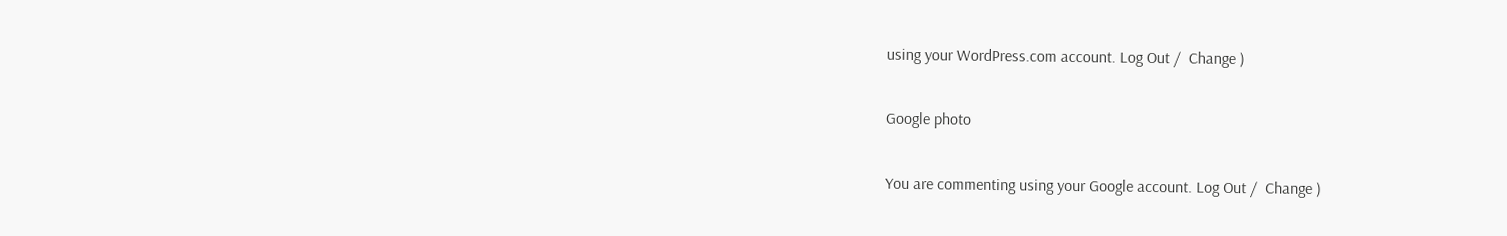using your WordPress.com account. Log Out /  Change )

Google photo

You are commenting using your Google account. Log Out /  Change )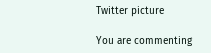Twitter picture

You are commenting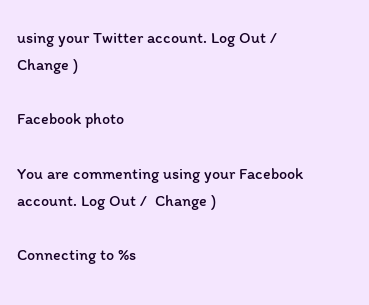using your Twitter account. Log Out /  Change )

Facebook photo

You are commenting using your Facebook account. Log Out /  Change )

Connecting to %s